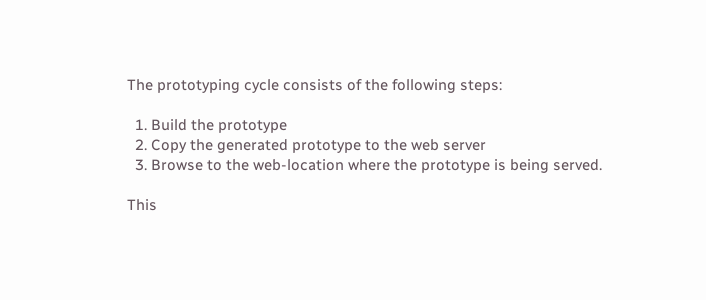The prototyping cycle consists of the following steps:

  1. Build the prototype
  2. Copy the generated prototype to the web server
  3. Browse to the web-location where the prototype is being served.

This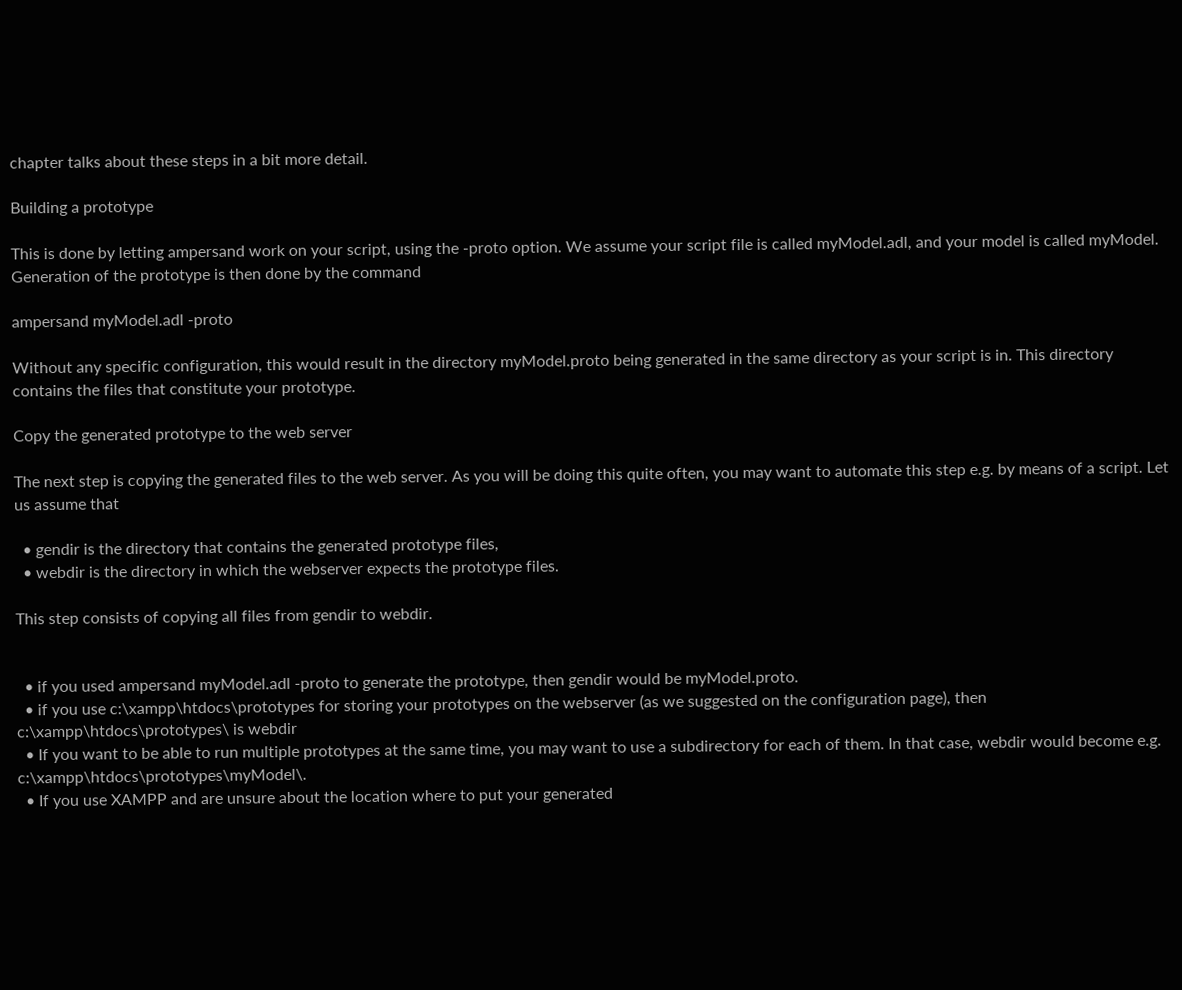chapter talks about these steps in a bit more detail.

Building a prototype

This is done by letting ampersand work on your script, using the -proto option. We assume your script file is called myModel.adl, and your model is called myModel. Generation of the prototype is then done by the command

ampersand myModel.adl -proto

Without any specific configuration, this would result in the directory myModel.proto being generated in the same directory as your script is in. This directory contains the files that constitute your prototype.

Copy the generated prototype to the web server

The next step is copying the generated files to the web server. As you will be doing this quite often, you may want to automate this step e.g. by means of a script. Let us assume that

  • gendir is the directory that contains the generated prototype files,
  • webdir is the directory in which the webserver expects the prototype files.

This step consists of copying all files from gendir to webdir.


  • if you used ampersand myModel.adl -proto to generate the prototype, then gendir would be myModel.proto.
  • if you use c:\xampp\htdocs\prototypes for storing your prototypes on the webserver (as we suggested on the configuration page), then c:\xampp\htdocs\prototypes\ is webdir
  • If you want to be able to run multiple prototypes at the same time, you may want to use a subdirectory for each of them. In that case, webdir would become e.g. c:\xampp\htdocs\prototypes\myModel\.
  • If you use XAMPP and are unsure about the location where to put your generated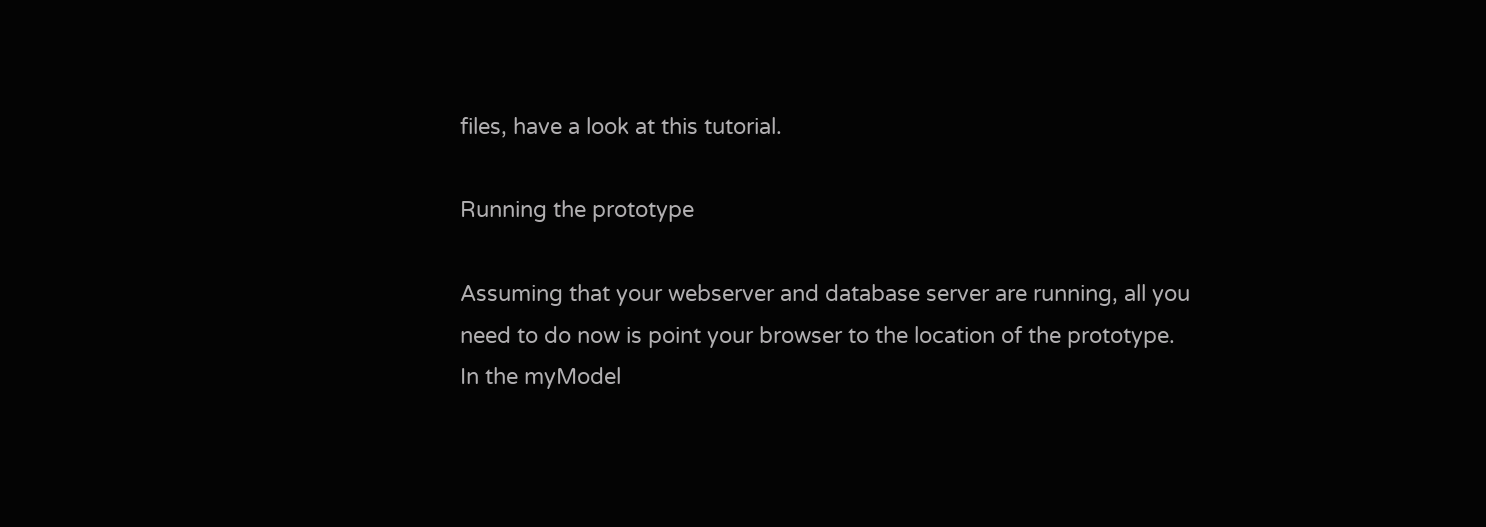files, have a look at this tutorial.

Running the prototype

Assuming that your webserver and database server are running, all you need to do now is point your browser to the location of the prototype. In the myModel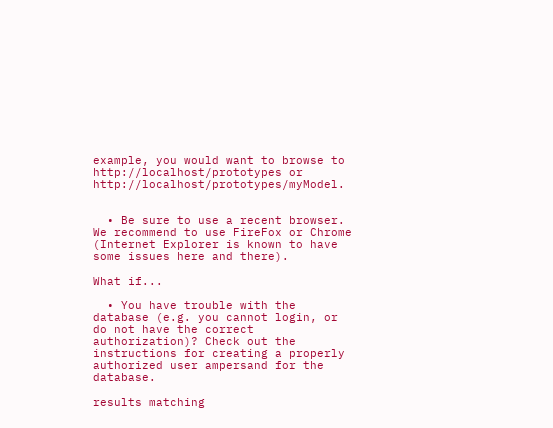example, you would want to browse to http://localhost/prototypes or http://localhost/prototypes/myModel.


  • Be sure to use a recent browser. We recommend to use FireFox or Chrome (Internet Explorer is known to have some issues here and there).

What if...

  • You have trouble with the database (e.g. you cannot login, or do not have the correct authorization)? Check out the instructions for creating a properly authorized user ampersand for the database.

results matching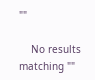""

    No results matching ""